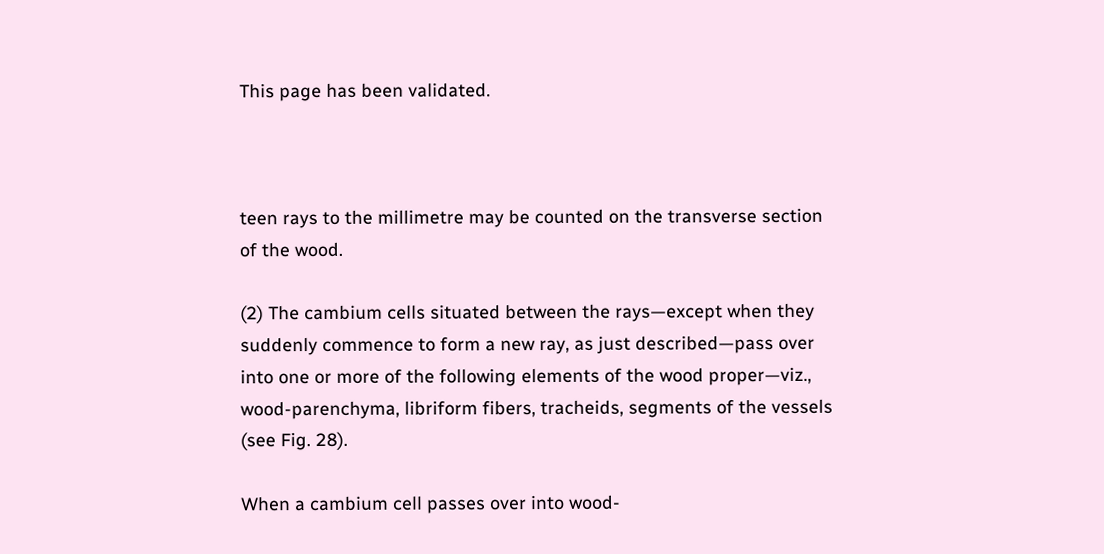This page has been validated.



teen rays to the millimetre may be counted on the transverse section of the wood.

(2) The cambium cells situated between the rays—except when they suddenly commence to form a new ray, as just described—pass over into one or more of the following elements of the wood proper—viz., wood-parenchyma, libriform fibers, tracheids, segments of the vessels (see Fig. 28).

When a cambium cell passes over into wood-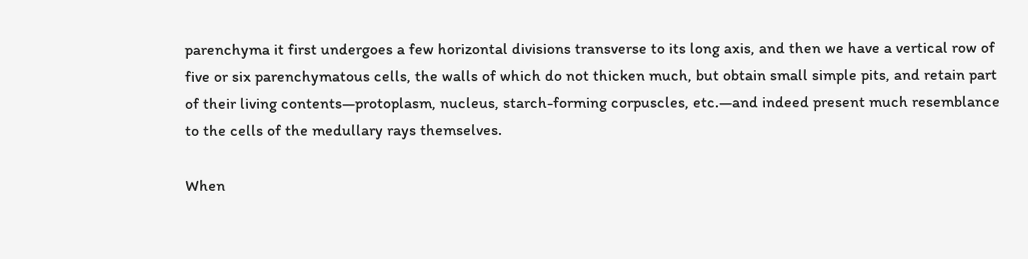parenchyma it first undergoes a few horizontal divisions transverse to its long axis, and then we have a vertical row of five or six parenchymatous cells, the walls of which do not thicken much, but obtain small simple pits, and retain part of their living contents—protoplasm, nucleus, starch-forming corpuscles, etc.—and indeed present much resemblance to the cells of the medullary rays themselves.

When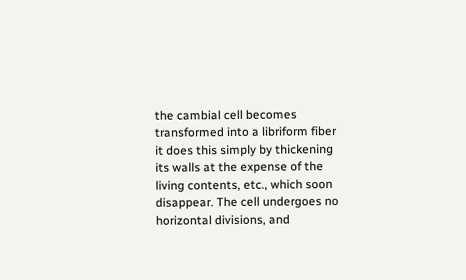the cambial cell becomes transformed into a libriform fiber it does this simply by thickening its walls at the expense of the living contents, etc., which soon disappear. The cell undergoes no horizontal divisions, and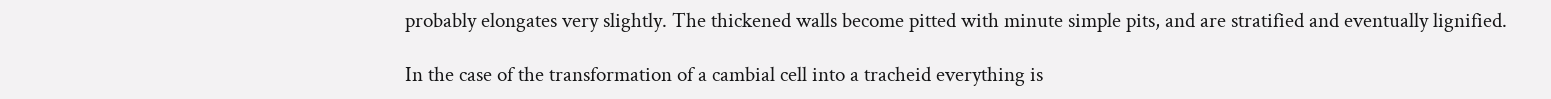probably elongates very slightly. The thickened walls become pitted with minute simple pits, and are stratified and eventually lignified.

In the case of the transformation of a cambial cell into a tracheid everything is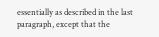essentially as described in the last paragraph, except that the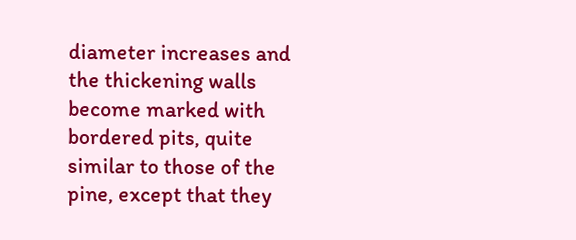diameter increases and the thickening walls become marked with bordered pits, quite similar to those of the pine, except that they